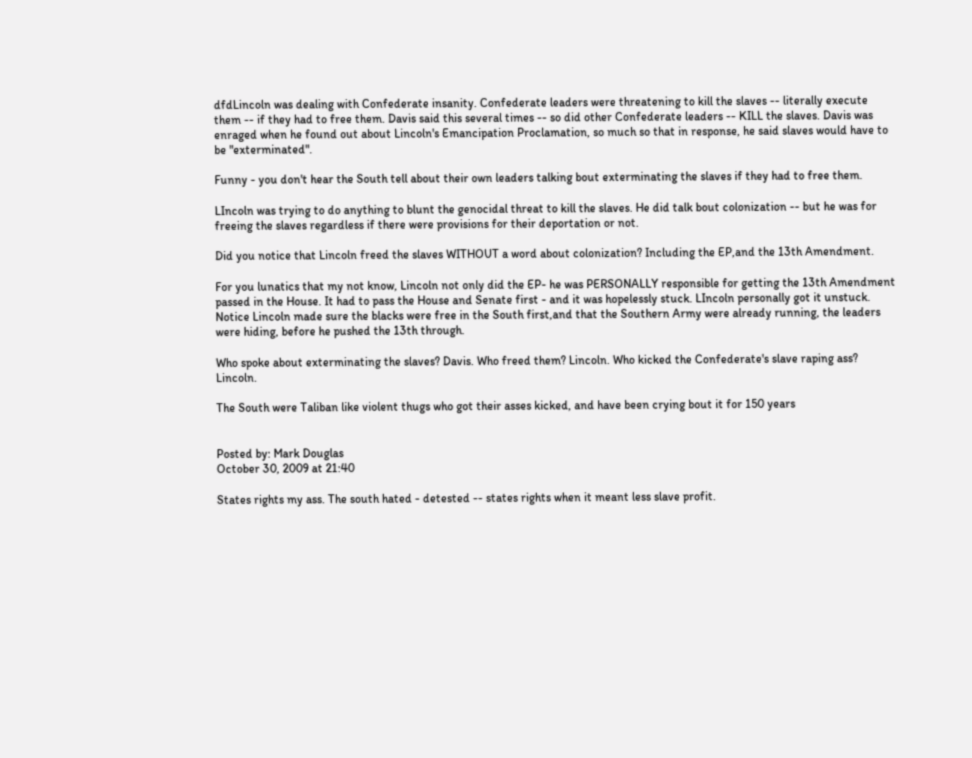dfdLincoln was dealing with Confederate insanity. Confederate leaders were threatening to kill the slaves -- literally execute them -- if they had to free them. Davis said this several times -- so did other Confederate leaders -- KILL the slaves. Davis was enraged when he found out about Lincoln's Emancipation Proclamation, so much so that in response, he said slaves would have to be "exterminated".

Funny - you don't hear the South tell about their own leaders talking bout exterminating the slaves if they had to free them.

LIncoln was trying to do anything to blunt the genocidal threat to kill the slaves. He did talk bout colonization -- but he was for freeing the slaves regardless if there were provisions for their deportation or not.

Did you notice that Lincoln freed the slaves WITHOUT a word about colonization? Including the EP,and the 13th Amendment.

For you lunatics that my not know, Lincoln not only did the EP- he was PERSONALLY responsible for getting the 13th Amendment passed in the House. It had to pass the House and Senate first - and it was hopelessly stuck. LIncoln personally got it unstuck. Notice Lincoln made sure the blacks were free in the South first,and that the Southern Army were already running, the leaders were hiding, before he pushed the 13th through.

Who spoke about exterminating the slaves? Davis. Who freed them? Lincoln. Who kicked the Confederate's slave raping ass? Lincoln.

The South were Taliban like violent thugs who got their asses kicked, and have been crying bout it for 150 years


Posted by: Mark Douglas
October 30, 2009 at 21:40

States rights my ass. The south hated - detested -- states rights when it meant less slave profit.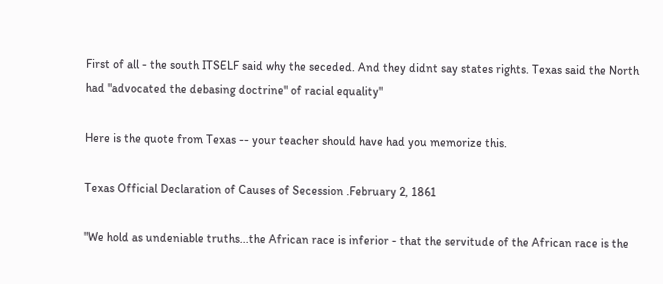First of all - the south ITSELF said why the seceded. And they didnt say states rights. Texas said the North had "advocated the debasing doctrine" of racial equality"

Here is the quote from Texas -- your teacher should have had you memorize this.

Texas Official Declaration of Causes of Secession .February 2, 1861

"We hold as undeniable truths...the African race is inferior - that the servitude of the African race is the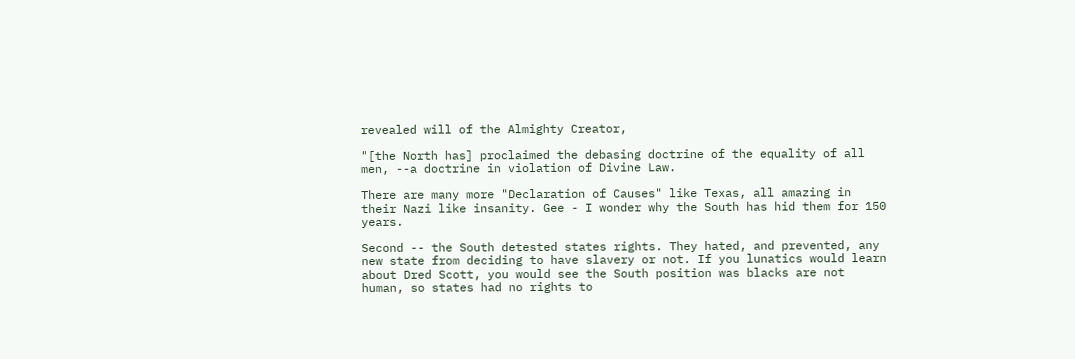revealed will of the Almighty Creator,

"[the North has] proclaimed the debasing doctrine of the equality of all men, --a doctrine in violation of Divine Law.

There are many more "Declaration of Causes" like Texas, all amazing in their Nazi like insanity. Gee - I wonder why the South has hid them for 150 years.

Second -- the South detested states rights. They hated, and prevented, any new state from deciding to have slavery or not. If you lunatics would learn about Dred Scott, you would see the South position was blacks are not human, so states had no rights to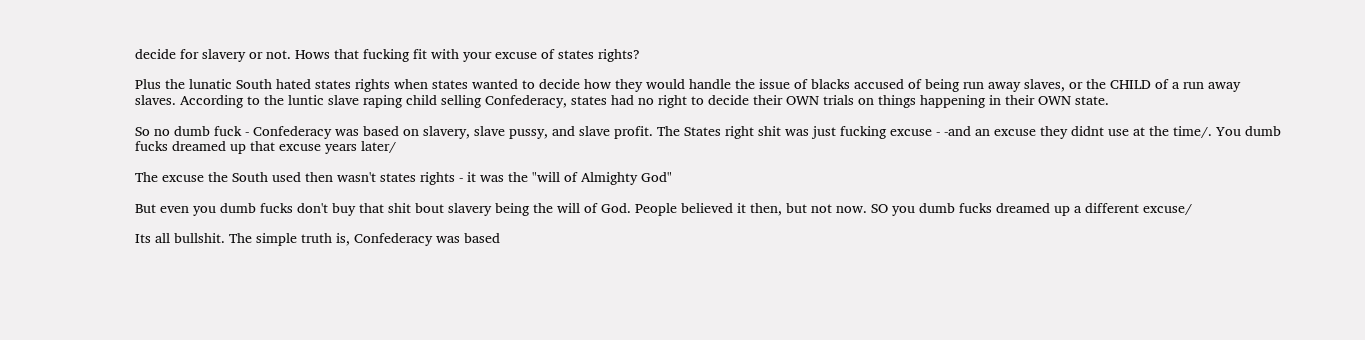decide for slavery or not. Hows that fucking fit with your excuse of states rights?

Plus the lunatic South hated states rights when states wanted to decide how they would handle the issue of blacks accused of being run away slaves, or the CHILD of a run away slaves. According to the luntic slave raping child selling Confederacy, states had no right to decide their OWN trials on things happening in their OWN state.

So no dumb fuck - Confederacy was based on slavery, slave pussy, and slave profit. The States right shit was just fucking excuse - -and an excuse they didnt use at the time/. You dumb fucks dreamed up that excuse years later/

The excuse the South used then wasn't states rights - it was the "will of Almighty God"

But even you dumb fucks don't buy that shit bout slavery being the will of God. People believed it then, but not now. SO you dumb fucks dreamed up a different excuse/

Its all bullshit. The simple truth is, Confederacy was based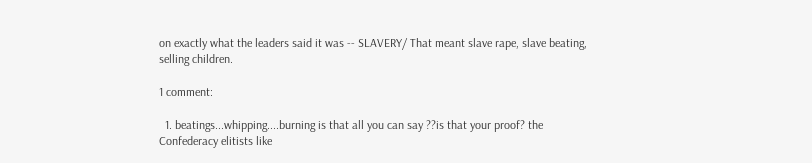on exactly what the leaders said it was -- SLAVERY/ That meant slave rape, slave beating, selling children.

1 comment:

  1. beatings...whipping....burning is that all you can say ??is that your proof? the Confederacy elitists like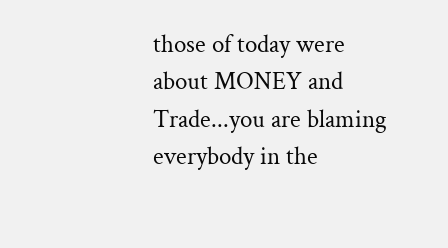those of today were about MONEY and Trade...you are blaming everybody in the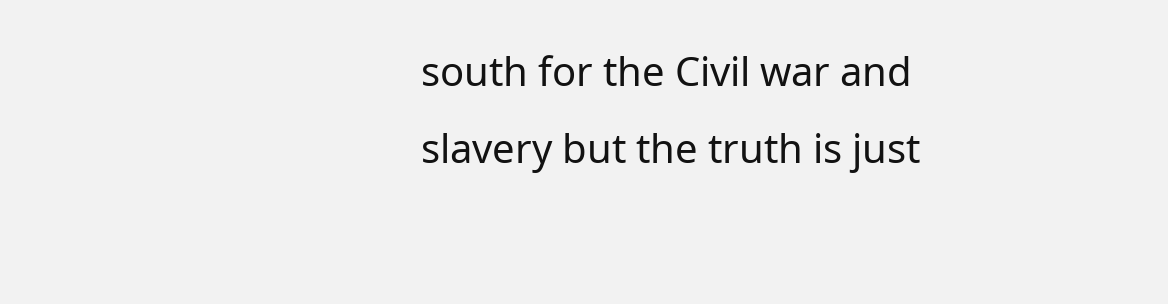south for the Civil war and slavery but the truth is just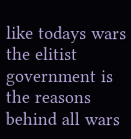like todays wars the elitist government is the reasons behind all wars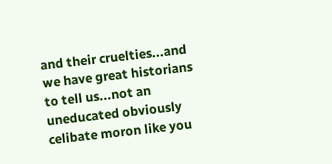and their cruelties...and we have great historians to tell us...not an uneducated obviously celibate moron like you